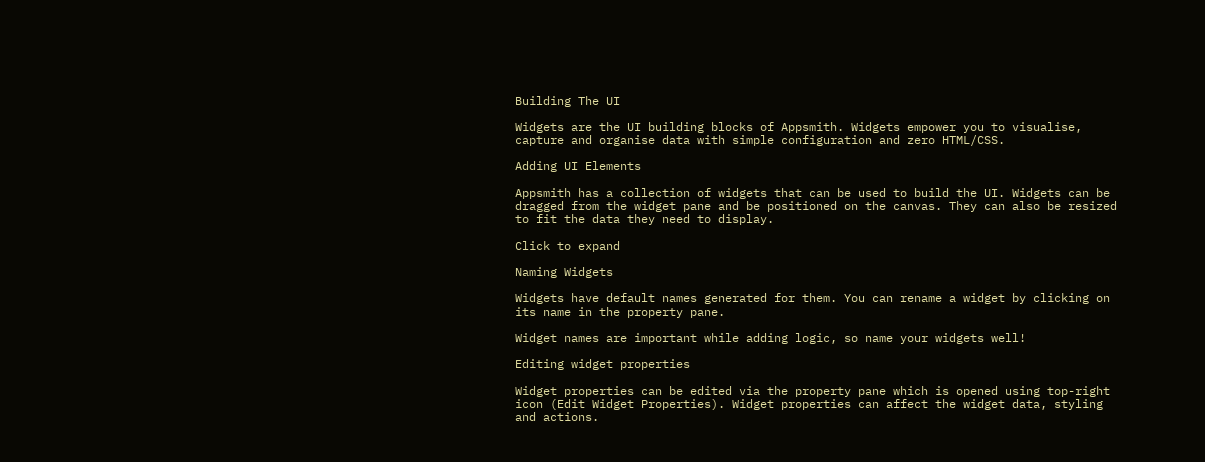Building The UI

Widgets are the UI building blocks of Appsmith. Widgets empower you to visualise, capture and organise data with simple configuration and zero HTML/CSS.

Adding UI Elements

Appsmith has a collection of widgets that can be used to build the UI. Widgets can be dragged from the widget pane and be positioned on the canvas. They can also be resized to fit the data they need to display.

Click to expand

Naming Widgets

Widgets have default names generated for them. You can rename a widget by clicking on its name in the property pane.

Widget names are important while adding logic, so name your widgets well!

Editing widget properties

Widget properties can be edited via the property pane which is opened using top-right icon (Edit Widget Properties). Widget properties can affect the widget data, styling and actions.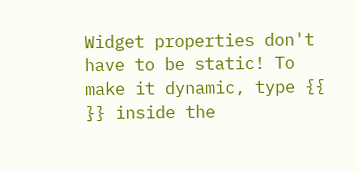Widget properties don't have to be static! To make it dynamic, type {{ }} inside the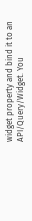widget property and bind it to an API/Query/Widget. You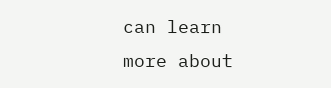can learn more about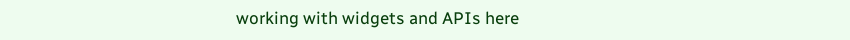working with widgets and APIs here